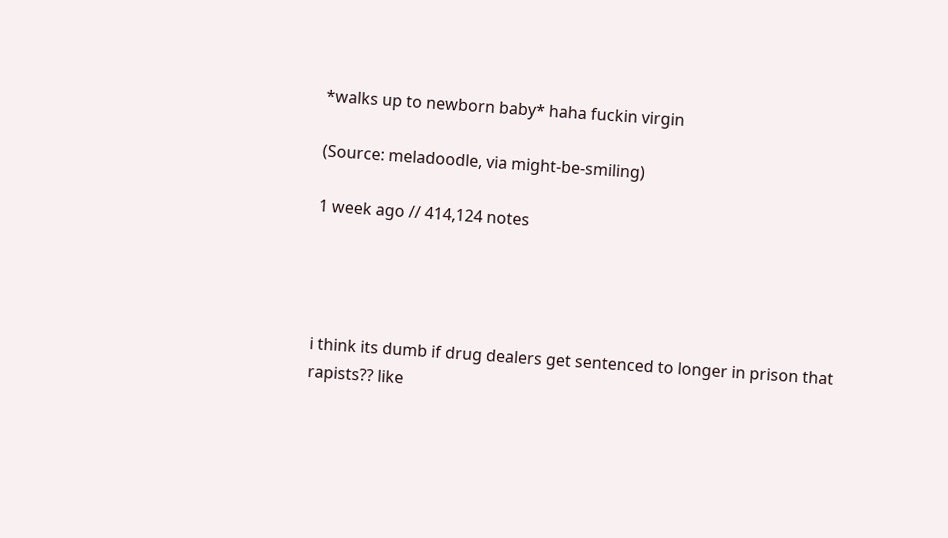*walks up to newborn baby* haha fuckin virgin

(Source: meladoodle, via might-be-smiling)

1 week ago // 414,124 notes




i think its dumb if drug dealers get sentenced to longer in prison that rapists?? like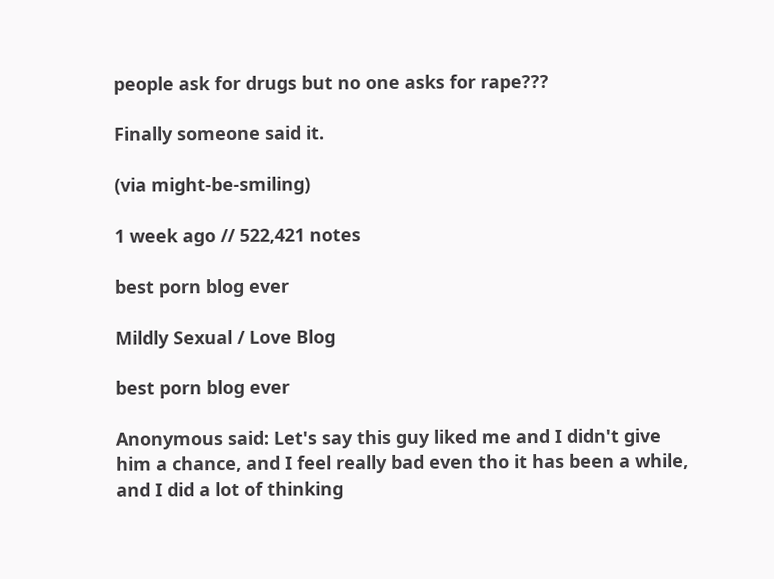people ask for drugs but no one asks for rape???

Finally someone said it.

(via might-be-smiling)

1 week ago // 522,421 notes

best porn blog ever

Mildly Sexual / Love Blog

best porn blog ever

Anonymous said: Let's say this guy liked me and I didn't give him a chance, and I feel really bad even tho it has been a while, and I did a lot of thinking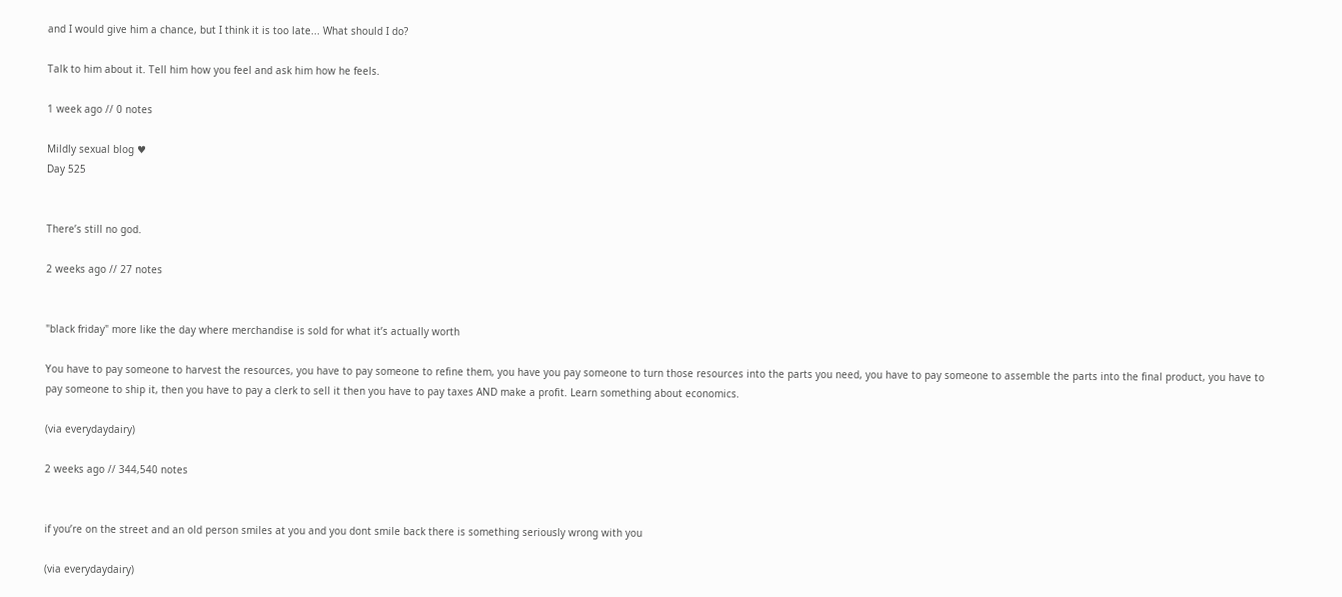and I would give him a chance, but I think it is too late... What should I do?

Talk to him about it. Tell him how you feel and ask him how he feels.

1 week ago // 0 notes

Mildly sexual blog ♥
Day 525


There’s still no god.

2 weeks ago // 27 notes


"black friday" more like the day where merchandise is sold for what it’s actually worth

You have to pay someone to harvest the resources, you have to pay someone to refine them, you have you pay someone to turn those resources into the parts you need, you have to pay someone to assemble the parts into the final product, you have to pay someone to ship it, then you have to pay a clerk to sell it then you have to pay taxes AND make a profit. Learn something about economics.

(via everydaydairy)

2 weeks ago // 344,540 notes


if you’re on the street and an old person smiles at you and you dont smile back there is something seriously wrong with you

(via everydaydairy)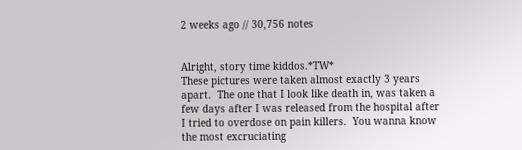2 weeks ago // 30,756 notes


Alright, story time kiddos.*TW*
These pictures were taken almost exactly 3 years apart.  The one that I look like death in, was taken a few days after I was released from the hospital after I tried to overdose on pain killers.  You wanna know the most excruciating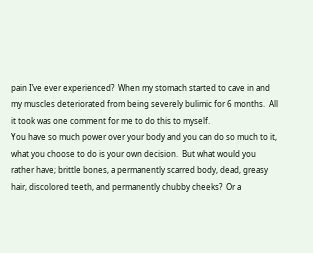pain I’ve ever experienced?  When my stomach started to cave in and my muscles deteriorated from being severely bulimic for 6 months.  All it took was one comment for me to do this to myself.
You have so much power over your body and you can do so much to it, what you choose to do is your own decision.  But what would you rather have; brittle bones, a permanently scarred body, dead, greasy hair, discolored teeth, and permanently chubby cheeks?  Or a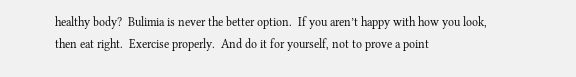healthy body?  Bulimia is never the better option.  If you aren’t happy with how you look, then eat right.  Exercise properly.  And do it for yourself, not to prove a point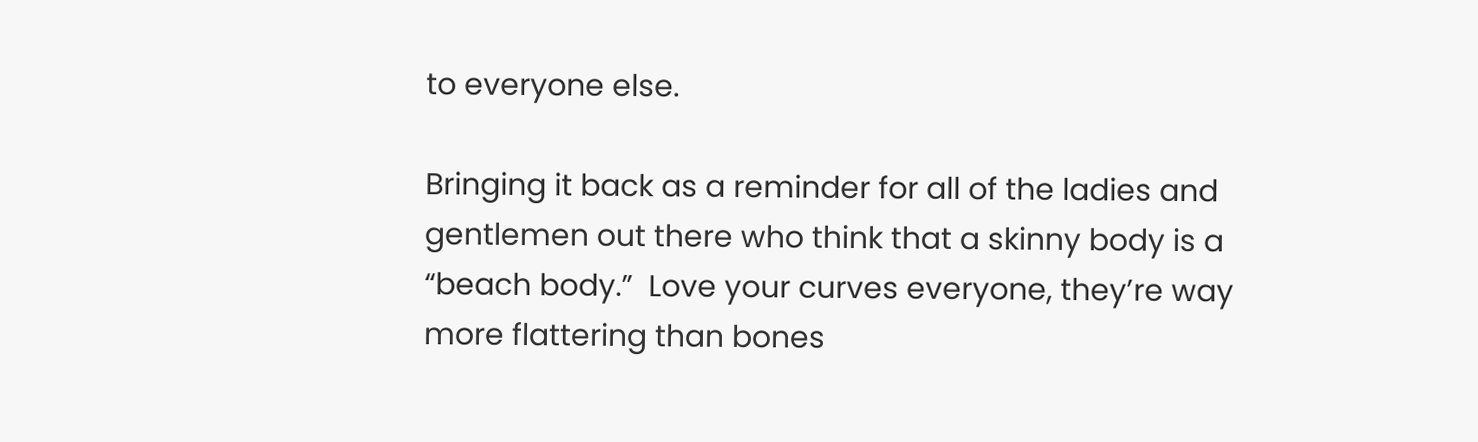to everyone else.

Bringing it back as a reminder for all of the ladies and gentlemen out there who think that a skinny body is a “beach body.”  Love your curves everyone, they’re way more flattering than bones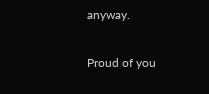anyway.

Proud of you